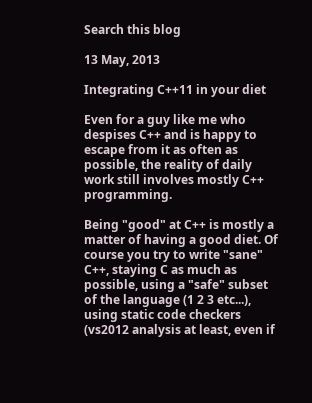Search this blog

13 May, 2013

Integrating C++11 in your diet

Even for a guy like me who despises C++ and is happy to escape from it as often as possible, the reality of daily work still involves mostly C++ programming.

Being "good" at C++ is mostly a matter of having a good diet. Of course you try to write "sane" C++, staying C as much as possible, using a "safe" subset of the language (1 2 3 etc...), using static code checkers (vs2012 analysis at least, even if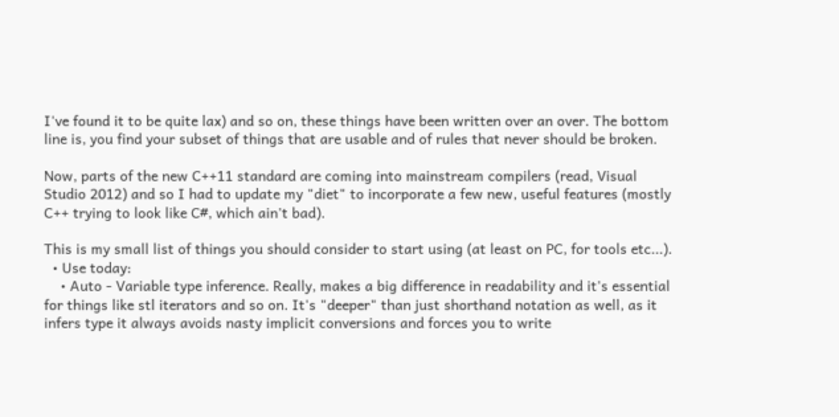I've found it to be quite lax) and so on, these things have been written over an over. The bottom line is, you find your subset of things that are usable and of rules that never should be broken.

Now, parts of the new C++11 standard are coming into mainstream compilers (read, Visual Studio 2012) and so I had to update my "diet" to incorporate a few new, useful features (mostly C++ trying to look like C#, which ain't bad).

This is my small list of things you should consider to start using (at least on PC, for tools etc...).
  • Use today:
    • Auto - Variable type inference. Really, makes a big difference in readability and it's essential for things like stl iterators and so on. It's "deeper" than just shorthand notation as well, as it infers type it always avoids nasty implicit conversions and forces you to write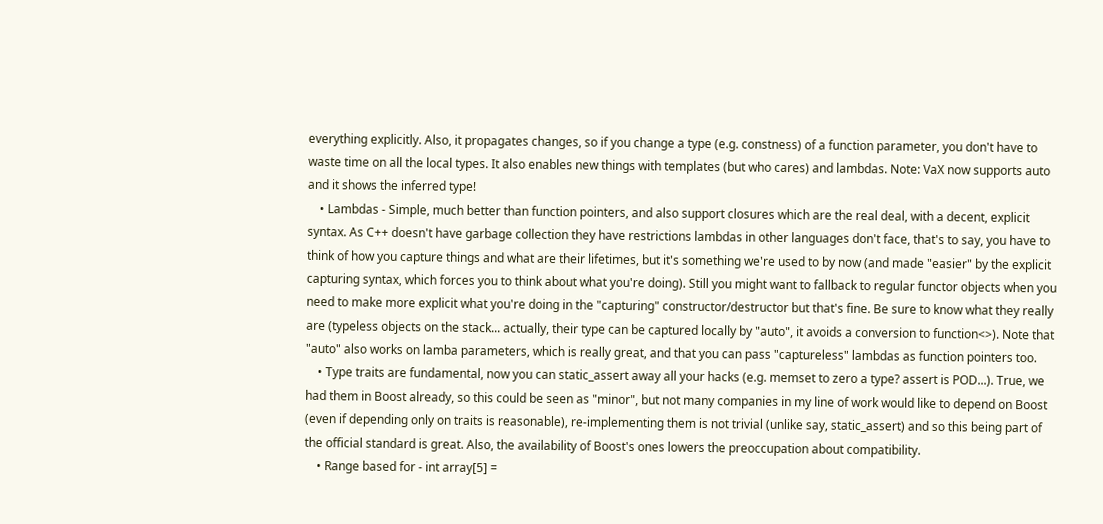everything explicitly. Also, it propagates changes, so if you change a type (e.g. constness) of a function parameter, you don't have to waste time on all the local types. It also enables new things with templates (but who cares) and lambdas. Note: VaX now supports auto and it shows the inferred type!
    • Lambdas - Simple, much better than function pointers, and also support closures which are the real deal, with a decent, explicit syntax. As C++ doesn't have garbage collection they have restrictions lambdas in other languages don't face, that's to say, you have to think of how you capture things and what are their lifetimes, but it's something we're used to by now (and made "easier" by the explicit capturing syntax, which forces you to think about what you're doing). Still you might want to fallback to regular functor objects when you need to make more explicit what you're doing in the "capturing" constructor/destructor but that's fine. Be sure to know what they really are (typeless objects on the stack... actually, their type can be captured locally by "auto", it avoids a conversion to function<>). Note that "auto" also works on lamba parameters, which is really great, and that you can pass "captureless" lambdas as function pointers too.
    • Type traits are fundamental, now you can static_assert away all your hacks (e.g. memset to zero a type? assert is POD...). True, we had them in Boost already, so this could be seen as "minor", but not many companies in my line of work would like to depend on Boost (even if depending only on traits is reasonable), re-implementing them is not trivial (unlike say, static_assert) and so this being part of the official standard is great. Also, the availability of Boost's ones lowers the preoccupation about compatibility.
    • Range based for - int array[5] =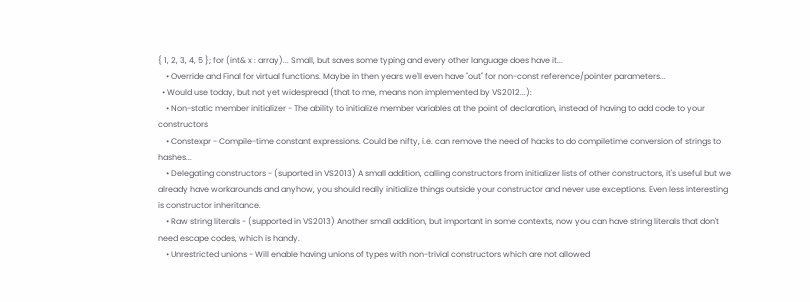{ 1, 2, 3, 4, 5 }; for (int& x : array)... Small, but saves some typing and every other language does have it...
    • Override and Final for virtual functions. Maybe in then years we'll even have "out" for non-const reference/pointer parameters...
  • Would use today, but not yet widespread (that to me, means non implemented by VS2012...):
    • Non-static member initializer - The ability to initialize member variables at the point of declaration, instead of having to add code to your constructors
    • Constexpr - Compile-time constant expressions. Could be nifty, i.e. can remove the need of hacks to do compiletime conversion of strings to hashes...
    • Delegating constructors - (suported in VS2013) A small addition, calling constructors from initializer lists of other constructors, it's useful but we already have workarounds and anyhow, you should really initialize things outside your constructor and never use exceptions. Even less interesting is constructor inheritance.
    • Raw string literals - (supported in VS2013) Another small addition, but important in some contexts, now you can have string literals that don't need escape codes, which is handy.
    • Unrestricted unions - Will enable having unions of types with non-trivial constructors which are not allowed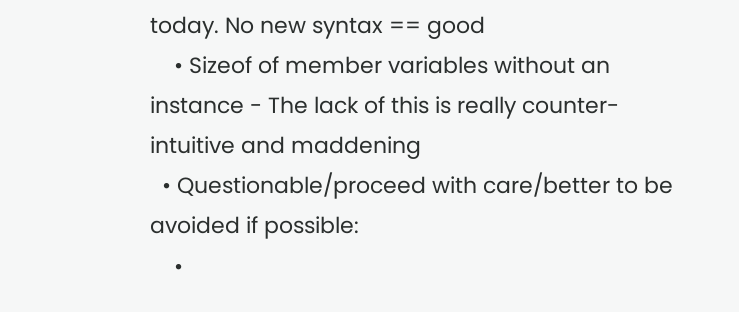today. No new syntax == good
    • Sizeof of member variables without an instance - The lack of this is really counter-intuitive and maddening
  • Questionable/proceed with care/better to be avoided if possible:
    •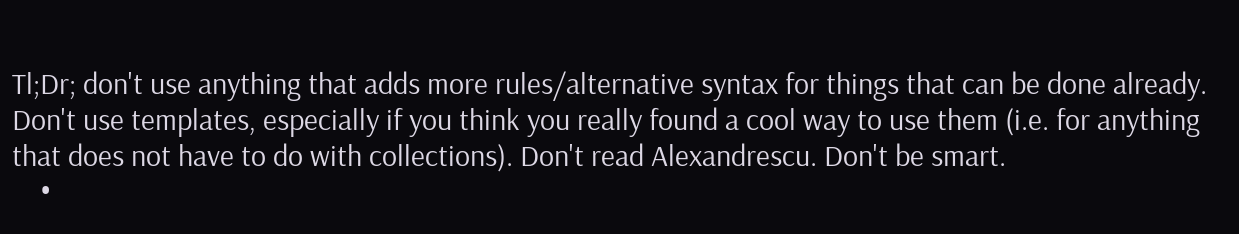Tl;Dr; don't use anything that adds more rules/alternative syntax for things that can be done already. Don't use templates, especially if you think you really found a cool way to use them (i.e. for anything that does not have to do with collections). Don't read Alexandrescu. Don't be smart.
    •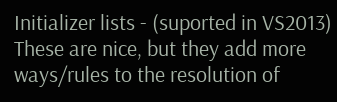Initializer lists - (suported in VS2013) These are nice, but they add more ways/rules to the resolution of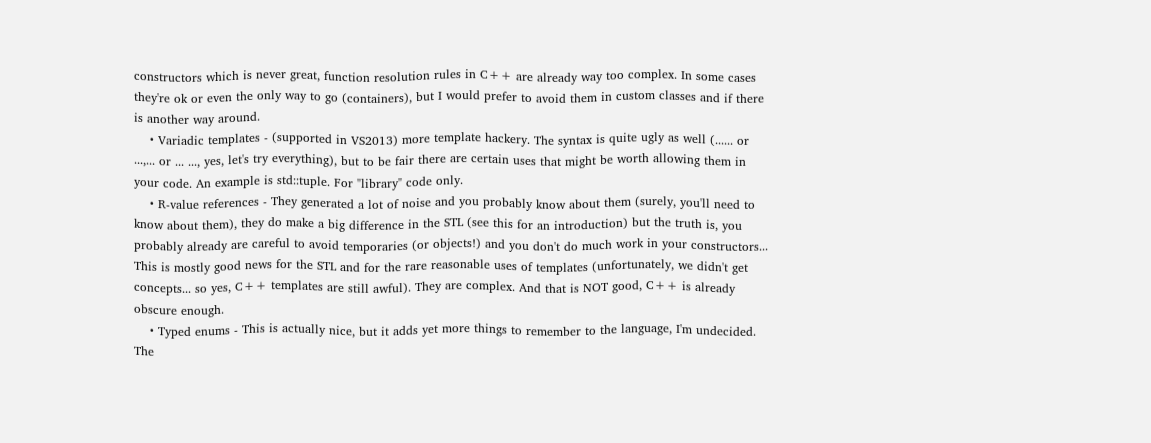constructors which is never great, function resolution rules in C++ are already way too complex. In some cases they're ok or even the only way to go (containers), but I would prefer to avoid them in custom classes and if there is another way around.
    • Variadic templates - (supported in VS2013) more template hackery. The syntax is quite ugly as well (...... or ...,... or ... ..., yes, let's try everything), but to be fair there are certain uses that might be worth allowing them in your code. An example is std::tuple. For "library" code only.
    • R-value references - They generated a lot of noise and you probably know about them (surely, you'll need to know about them), they do make a big difference in the STL (see this for an introduction) but the truth is, you probably already are careful to avoid temporaries (or objects!) and you don't do much work in your constructors... This is mostly good news for the STL and for the rare reasonable uses of templates (unfortunately, we didn't get concepts... so yes, C++ templates are still awful). They are complex. And that is NOT good, C++ is already obscure enough.
    • Typed enums - This is actually nice, but it adds yet more things to remember to the language, I'm undecided. The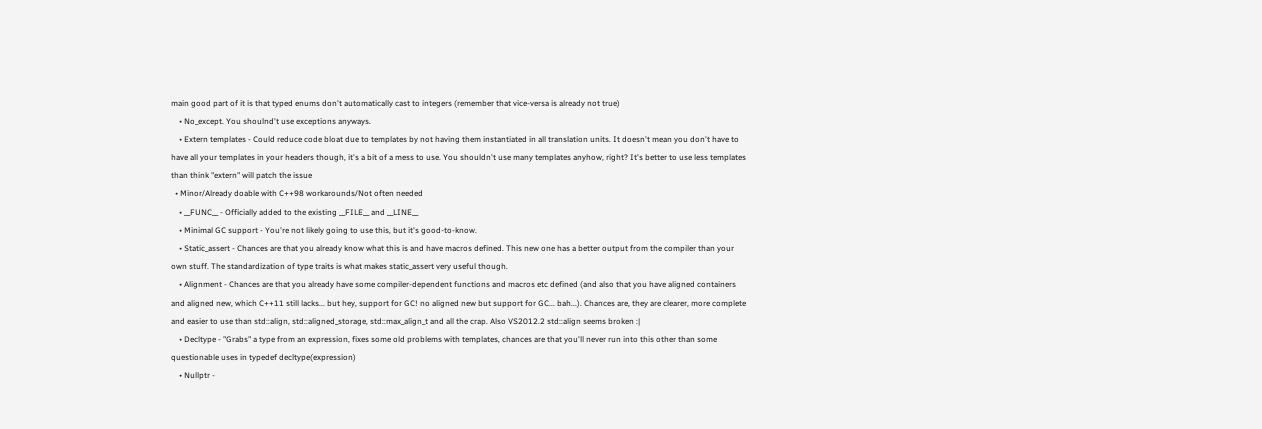main good part of it is that typed enums don't automatically cast to integers (remember that vice-versa is already not true)
    • No_except. You shoulnd't use exceptions anyways.
    • Extern templates - Could reduce code bloat due to templates by not having them instantiated in all translation units. It doesn't mean you don't have to have all your templates in your headers though, it's a bit of a mess to use. You shouldn't use many templates anyhow, right? It's better to use less templates than think "extern" will patch the issue
  • Minor/Already doable with C++98 workarounds/Not often needed
    • __FUNC__ - Officially added to the existing __FILE__ and __LINE__
    • Minimal GC support - You're not likely going to use this, but it's good-to-know.
    • Static_assert - Chances are that you already know what this is and have macros defined. This new one has a better output from the compiler than your own stuff. The standardization of type traits is what makes static_assert very useful though.
    • Alignment - Chances are that you already have some compiler-dependent functions and macros etc defined (and also that you have aligned containers and aligned new, which C++11 still lacks... but hey, support for GC! no aligned new but support for GC... bah...). Chances are, they are clearer, more complete and easier to use than std::align, std::aligned_storage, std::max_align_t and all the crap. Also VS2012.2 std::align seems broken :|
    • Decltype - "Grabs" a type from an expression, fixes some old problems with templates, chances are that you'll never run into this other than some questionable uses in typedef decltype(expression)
    • Nullptr -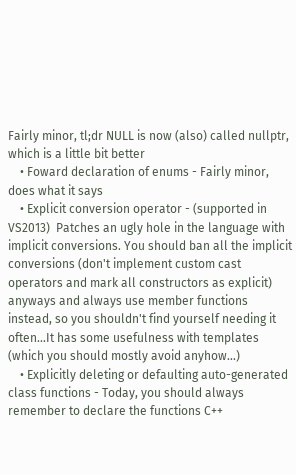Fairly minor, tl;dr NULL is now (also) called nullptr, which is a little bit better
    • Foward declaration of enums - Fairly minor, does what it says
    • Explicit conversion operator - (supported in VS2013)  Patches an ugly hole in the language with implicit conversions. You should ban all the implicit conversions (don't implement custom cast operators and mark all constructors as explicit) anyways and always use member functions instead, so you shouldn't find yourself needing it often...It has some usefulness with templates (which you should mostly avoid anyhow...)
    • Explicitly deleting or defaulting auto-generated class functions - Today, you should always remember to declare the functions C++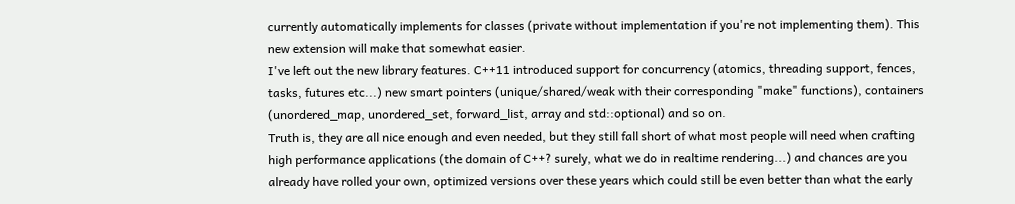currently automatically implements for classes (private without implementation if you're not implementing them). This new extension will make that somewhat easier.
I've left out the new library features. C++11 introduced support for concurrency (atomics, threading support, fences, tasks, futures etc...) new smart pointers (unique/shared/weak with their corresponding "make" functions), containers (unordered_map, unordered_set, forward_list, array and std::optional) and so on.
Truth is, they are all nice enough and even needed, but they still fall short of what most people will need when crafting high performance applications (the domain of C++? surely, what we do in realtime rendering...) and chances are you already have rolled your own, optimized versions over these years which could still be even better than what the early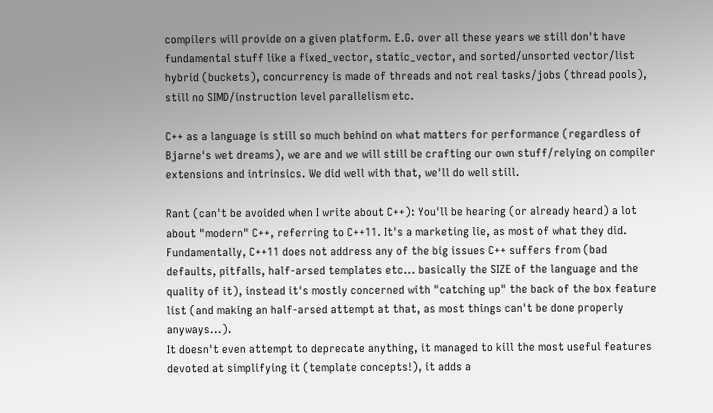compilers will provide on a given platform. E.G. over all these years we still don't have fundamental stuff like a fixed_vector, static_vector, and sorted/unsorted vector/list hybrid (buckets), concurrency is made of threads and not real tasks/jobs (thread pools), still no SIMD/instruction level parallelism etc.

C++ as a language is still so much behind on what matters for performance (regardless of Bjarne's wet dreams), we are and we will still be crafting our own stuff/relying on compiler extensions and intrinsics. We did well with that, we'll do well still.

Rant (can't be avoided when I write about C++): You'll be hearing (or already heard) a lot about "modern" C++, referring to C++11. It's a marketing lie, as most of what they did. Fundamentally, C++11 does not address any of the big issues C++ suffers from (bad defaults, pitfalls, half-arsed templates etc... basically the SIZE of the language and the quality of it), instead it's mostly concerned with "catching up" the back of the box feature list (and making an half-arsed attempt at that, as most things can't be done properly anyways...).
It doesn't even attempt to deprecate anything, it managed to kill the most useful features devoted at simplifying it (template concepts!), it adds a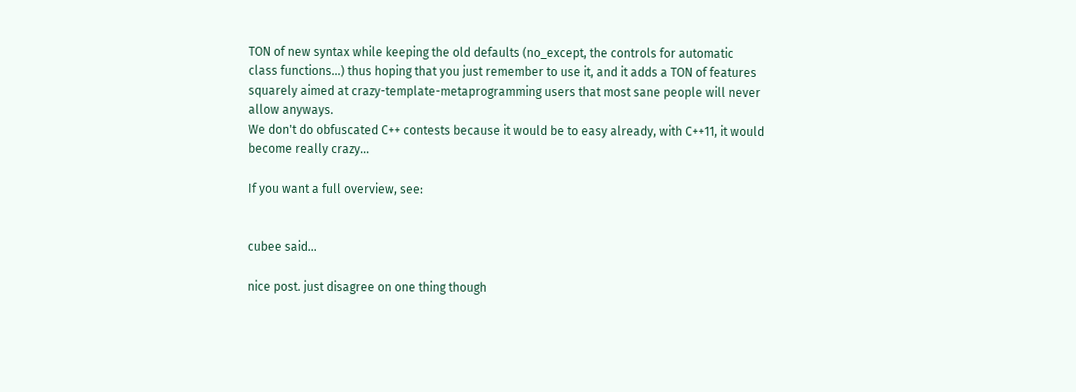TON of new syntax while keeping the old defaults (no_except, the controls for automatic class functions...) thus hoping that you just remember to use it, and it adds a TON of features squarely aimed at crazy-template-metaprogramming users that most sane people will never allow anyways.
We don't do obfuscated C++ contests because it would be to easy already, with C++11, it would become really crazy...

If you want a full overview, see:


cubee said...

nice post. just disagree on one thing though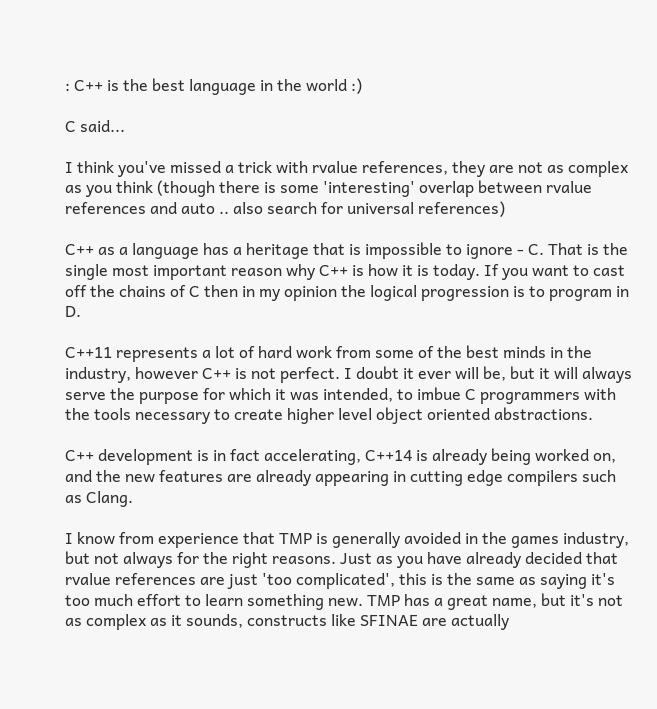: C++ is the best language in the world :)

C said...

I think you've missed a trick with rvalue references, they are not as complex as you think (though there is some 'interesting' overlap between rvalue references and auto .. also search for universal references)

C++ as a language has a heritage that is impossible to ignore - C. That is the single most important reason why C++ is how it is today. If you want to cast off the chains of C then in my opinion the logical progression is to program in D.

C++11 represents a lot of hard work from some of the best minds in the industry, however C++ is not perfect. I doubt it ever will be, but it will always serve the purpose for which it was intended, to imbue C programmers with the tools necessary to create higher level object oriented abstractions.

C++ development is in fact accelerating, C++14 is already being worked on, and the new features are already appearing in cutting edge compilers such as Clang.

I know from experience that TMP is generally avoided in the games industry, but not always for the right reasons. Just as you have already decided that rvalue references are just 'too complicated', this is the same as saying it's too much effort to learn something new. TMP has a great name, but it's not as complex as it sounds, constructs like SFINAE are actually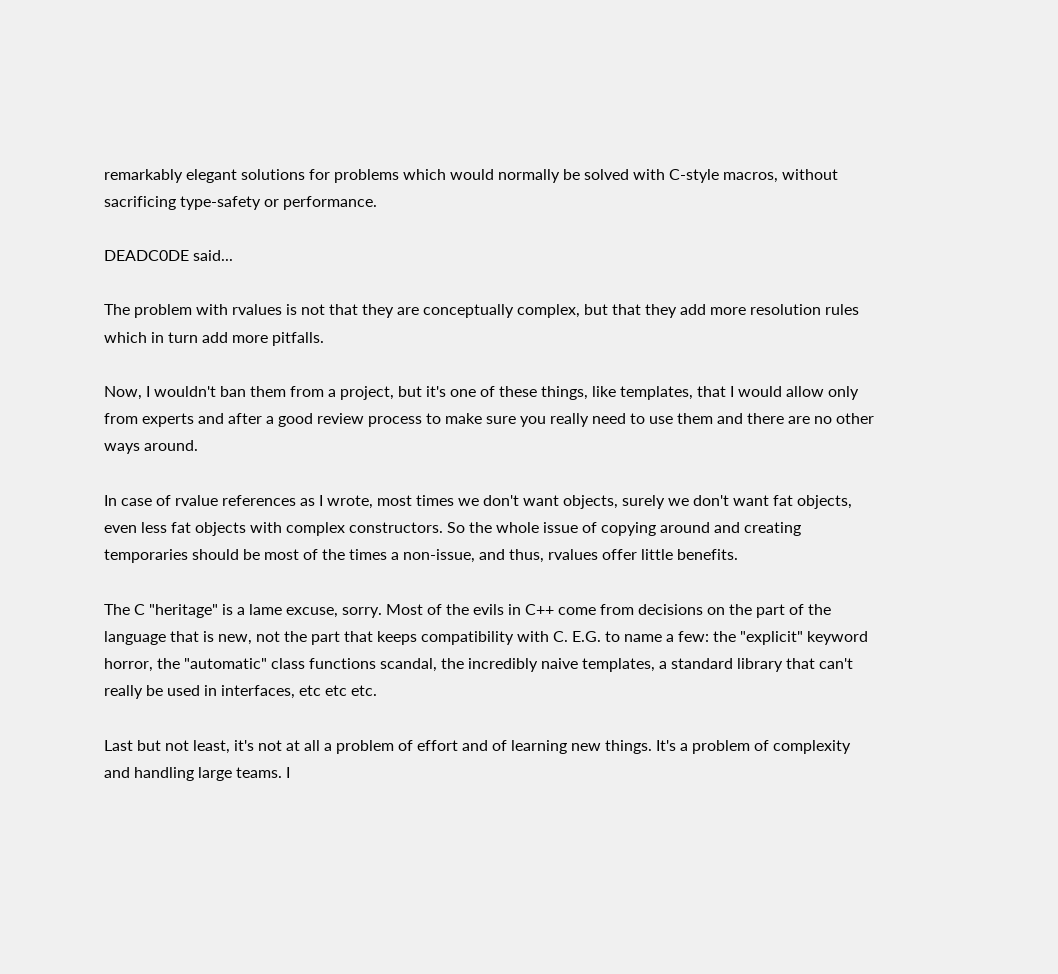remarkably elegant solutions for problems which would normally be solved with C-style macros, without sacrificing type-safety or performance.

DEADC0DE said...

The problem with rvalues is not that they are conceptually complex, but that they add more resolution rules which in turn add more pitfalls.

Now, I wouldn't ban them from a project, but it's one of these things, like templates, that I would allow only from experts and after a good review process to make sure you really need to use them and there are no other ways around.

In case of rvalue references as I wrote, most times we don't want objects, surely we don't want fat objects, even less fat objects with complex constructors. So the whole issue of copying around and creating temporaries should be most of the times a non-issue, and thus, rvalues offer little benefits.

The C "heritage" is a lame excuse, sorry. Most of the evils in C++ come from decisions on the part of the language that is new, not the part that keeps compatibility with C. E.G. to name a few: the "explicit" keyword horror, the "automatic" class functions scandal, the incredibly naive templates, a standard library that can't really be used in interfaces, etc etc etc.

Last but not least, it's not at all a problem of effort and of learning new things. It's a problem of complexity and handling large teams. I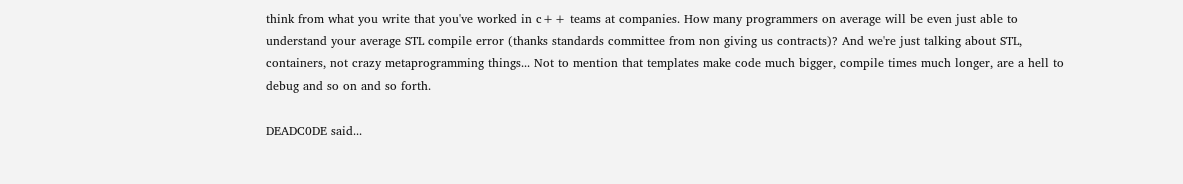think from what you write that you've worked in c++ teams at companies. How many programmers on average will be even just able to understand your average STL compile error (thanks standards committee from non giving us contracts)? And we're just talking about STL, containers, not crazy metaprogramming things... Not to mention that templates make code much bigger, compile times much longer, are a hell to debug and so on and so forth.

DEADC0DE said...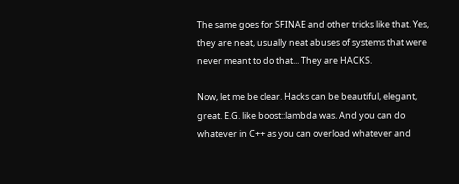The same goes for SFINAE and other tricks like that. Yes, they are neat, usually neat abuses of systems that were never meant to do that... They are HACKS.

Now, let me be clear. Hacks can be beautiful, elegant, great. E.G. like boost::lambda was. And you can do whatever in C++ as you can overload whatever and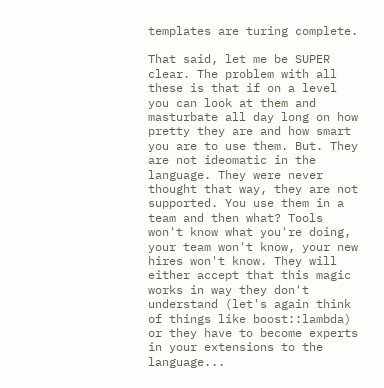templates are turing complete.

That said, let me be SUPER clear. The problem with all these is that if on a level you can look at them and masturbate all day long on how pretty they are and how smart you are to use them. But. They are not ideomatic in the language. They were never thought that way, they are not supported. You use them in a team and then what? Tools won't know what you're doing, your team won't know, your new hires won't know. They will either accept that this magic works in way they don't understand (let's again think of things like boost::lambda) or they have to become experts in your extensions to the language...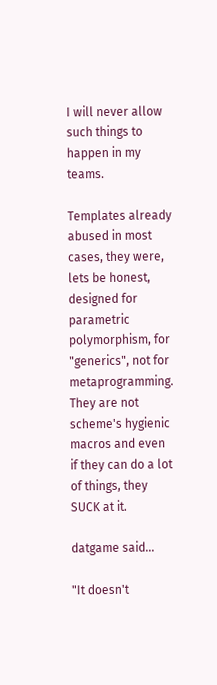I will never allow such things to happen in my teams.

Templates already abused in most cases, they were, lets be honest, designed for parametric polymorphism, for "generics", not for metaprogramming. They are not scheme's hygienic macros and even if they can do a lot of things, they SUCK at it.

datgame said...

"It doesn't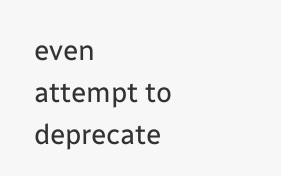even attempt to deprecate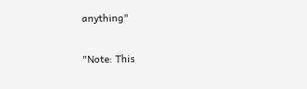anything"

"Note: This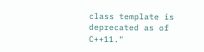class template is deprecated as of C++11."